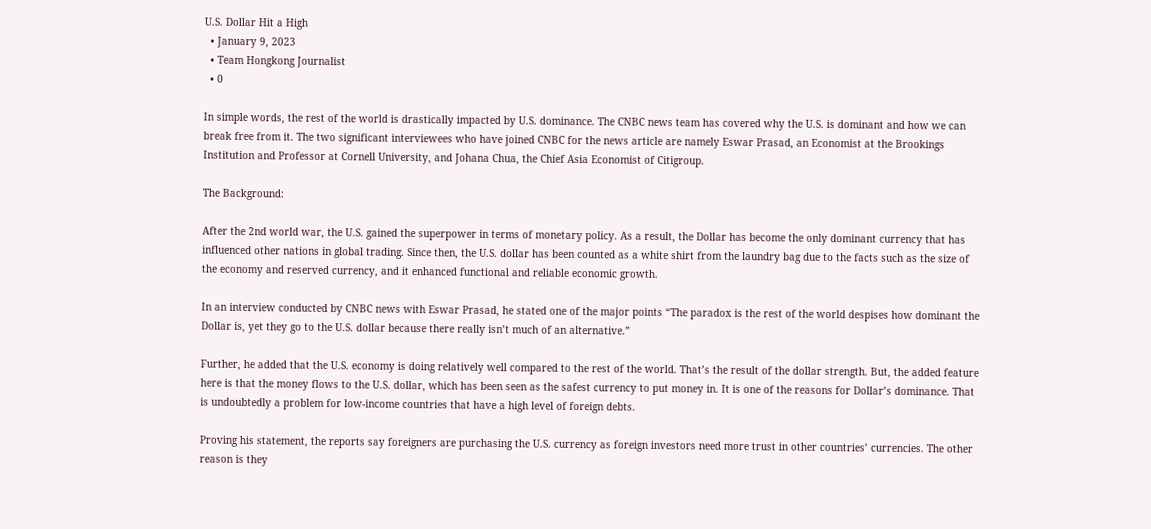U.S. Dollar Hit a High
  • January 9, 2023
  • Team Hongkong Journalist
  • 0

In simple words, the rest of the world is drastically impacted by U.S. dominance. The CNBC news team has covered why the U.S. is dominant and how we can break free from it. The two significant interviewees who have joined CNBC for the news article are namely Eswar Prasad, an Economist at the Brookings Institution and Professor at Cornell University, and Johana Chua, the Chief Asia Economist of Citigroup.

The Background:

After the 2nd world war, the U.S. gained the superpower in terms of monetary policy. As a result, the Dollar has become the only dominant currency that has influenced other nations in global trading. Since then, the U.S. dollar has been counted as a white shirt from the laundry bag due to the facts such as the size of the economy and reserved currency, and it enhanced functional and reliable economic growth.

In an interview conducted by CNBC news with Eswar Prasad, he stated one of the major points “The paradox is the rest of the world despises how dominant the Dollar is, yet they go to the U.S. dollar because there really isn’t much of an alternative.”

Further, he added that the U.S. economy is doing relatively well compared to the rest of the world. That’s the result of the dollar strength. But, the added feature here is that the money flows to the U.S. dollar, which has been seen as the safest currency to put money in. It is one of the reasons for Dollar’s dominance. That is undoubtedly a problem for low-income countries that have a high level of foreign debts.

Proving his statement, the reports say foreigners are purchasing the U.S. currency as foreign investors need more trust in other countries’ currencies. The other reason is they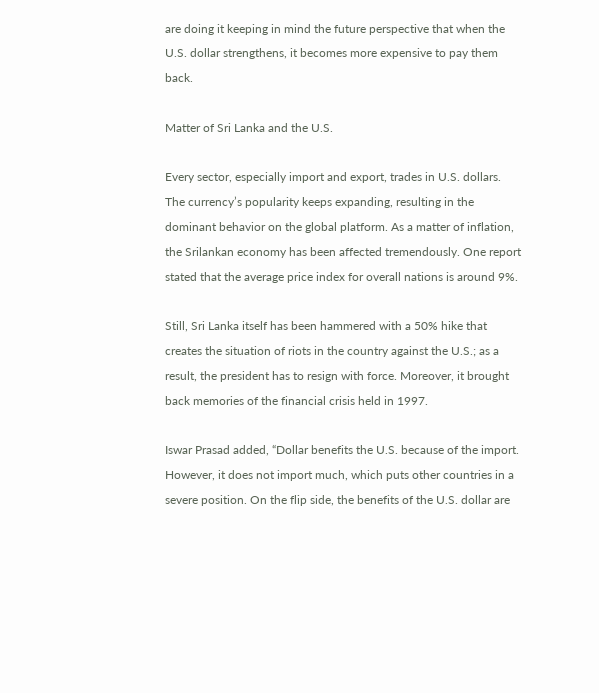are doing it keeping in mind the future perspective that when the U.S. dollar strengthens, it becomes more expensive to pay them back.

Matter of Sri Lanka and the U.S.

Every sector, especially import and export, trades in U.S. dollars. The currency’s popularity keeps expanding, resulting in the dominant behavior on the global platform. As a matter of inflation, the Srilankan economy has been affected tremendously. One report stated that the average price index for overall nations is around 9%.

Still, Sri Lanka itself has been hammered with a 50% hike that creates the situation of riots in the country against the U.S.; as a result, the president has to resign with force. Moreover, it brought back memories of the financial crisis held in 1997.

Iswar Prasad added, “Dollar benefits the U.S. because of the import. However, it does not import much, which puts other countries in a severe position. On the flip side, the benefits of the U.S. dollar are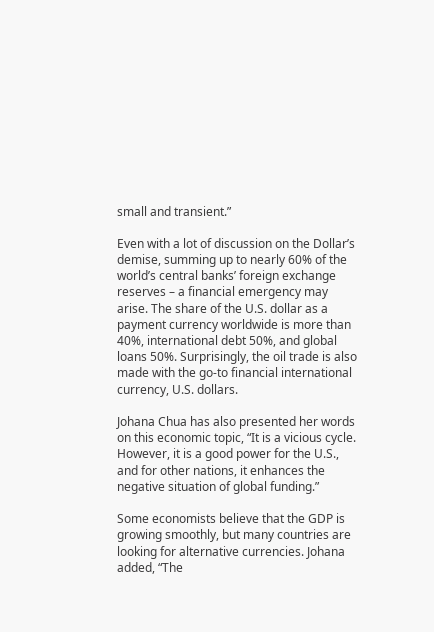small and transient.”

Even with a lot of discussion on the Dollar’s demise, summing up to nearly 60% of the world’s central banks’ foreign exchange reserves – a financial emergency may arise. The share of the U.S. dollar as a payment currency worldwide is more than 40%, international debt 50%, and global loans 50%. Surprisingly, the oil trade is also made with the go-to financial international currency, U.S. dollars.

Johana Chua has also presented her words on this economic topic, “It is a vicious cycle. However, it is a good power for the U.S., and for other nations, it enhances the negative situation of global funding.”

Some economists believe that the GDP is growing smoothly, but many countries are looking for alternative currencies. Johana added, “The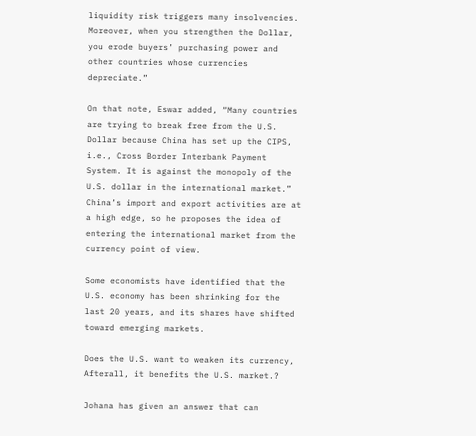liquidity risk triggers many insolvencies. Moreover, when you strengthen the Dollar, you erode buyers’ purchasing power and other countries whose currencies depreciate.”

On that note, Eswar added, “Many countries are trying to break free from the U.S. Dollar because China has set up the CIPS, i.e., Cross Border Interbank Payment System. It is against the monopoly of the U.S. dollar in the international market.” China’s import and export activities are at a high edge, so he proposes the idea of entering the international market from the currency point of view.

Some economists have identified that the U.S. economy has been shrinking for the last 20 years, and its shares have shifted toward emerging markets.

Does the U.S. want to weaken its currency, Afterall, it benefits the U.S. market.?

Johana has given an answer that can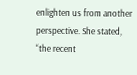enlighten us from another perspective. She stated, “the recent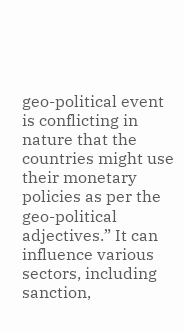geo-political event is conflicting in nature that the countries might use their monetary policies as per the geo-political adjectives.” It can influence various sectors, including sanction,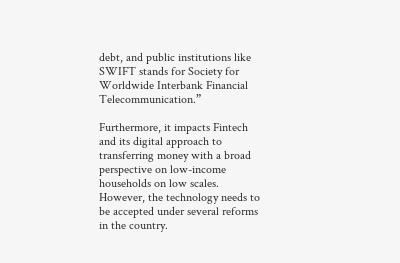debt, and public institutions like SWIFT stands for Society for Worldwide Interbank Financial Telecommunication.”

Furthermore, it impacts Fintech and its digital approach to transferring money with a broad perspective on low-income households on low scales. However, the technology needs to be accepted under several reforms in the country.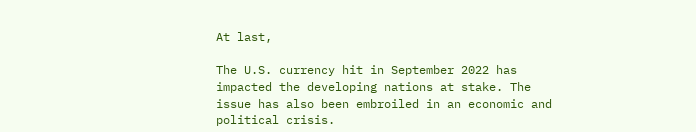At last,

The U.S. currency hit in September 2022 has impacted the developing nations at stake. The issue has also been embroiled in an economic and political crisis.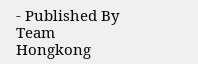- Published By Team Hongkong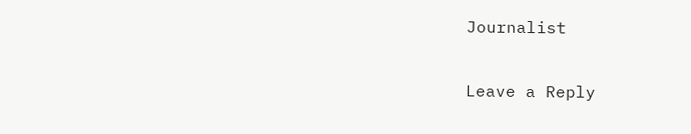Journalist

Leave a Reply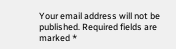Your email address will not be published. Required fields are marked *